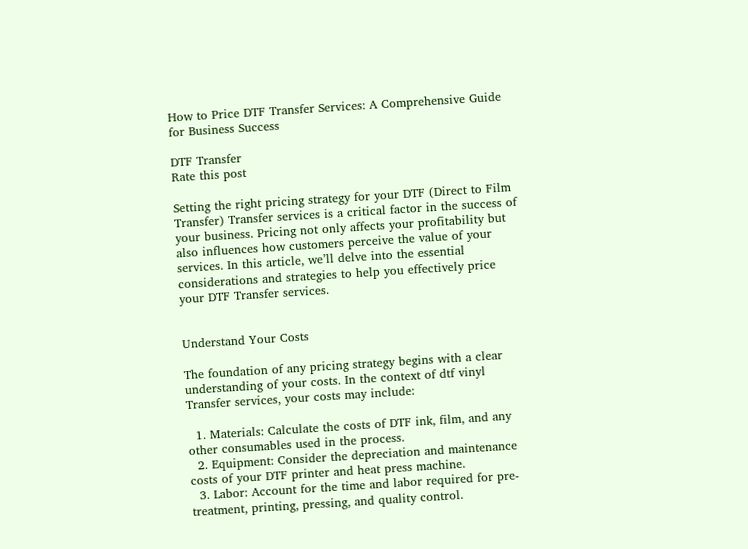How to Price DTF Transfer Services: A Comprehensive Guide for Business Success

DTF Transfer
Rate this post

Setting the right pricing strategy for your DTF (Direct to Film Transfer) Transfer services is a critical factor in the success of your business. Pricing not only affects your profitability but also influences how customers perceive the value of your services. In this article, we’ll delve into the essential considerations and strategies to help you effectively price your DTF Transfer services.


Understand Your Costs

The foundation of any pricing strategy begins with a clear understanding of your costs. In the context of dtf vinyl Transfer services, your costs may include:

  1. Materials: Calculate the costs of DTF ink, film, and any other consumables used in the process.
  2. Equipment: Consider the depreciation and maintenance costs of your DTF printer and heat press machine.
  3. Labor: Account for the time and labor required for pre-treatment, printing, pressing, and quality control.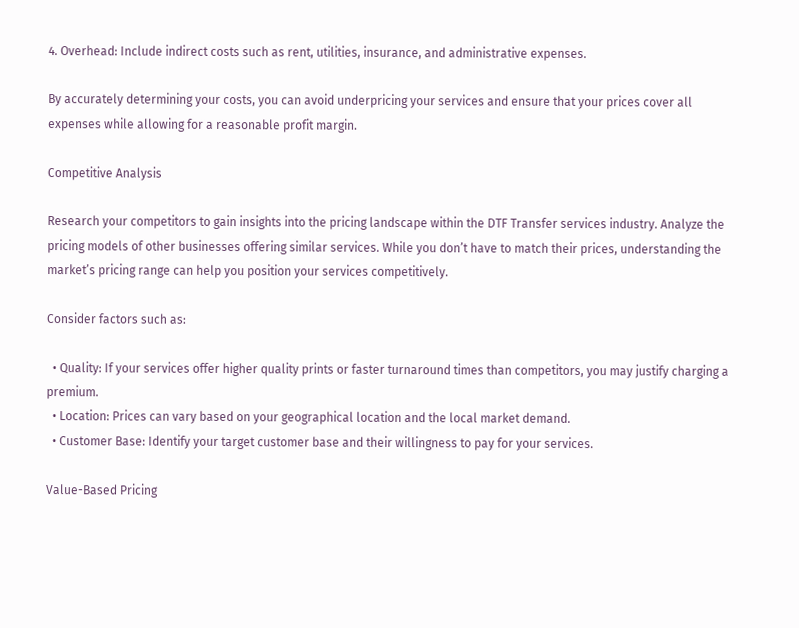4. Overhead: Include indirect costs such as rent, utilities, insurance, and administrative expenses.

By accurately determining your costs, you can avoid underpricing your services and ensure that your prices cover all expenses while allowing for a reasonable profit margin.

Competitive Analysis

Research your competitors to gain insights into the pricing landscape within the DTF Transfer services industry. Analyze the pricing models of other businesses offering similar services. While you don’t have to match their prices, understanding the market’s pricing range can help you position your services competitively.

Consider factors such as:

  • Quality: If your services offer higher quality prints or faster turnaround times than competitors, you may justify charging a premium.
  • Location: Prices can vary based on your geographical location and the local market demand.
  • Customer Base: Identify your target customer base and their willingness to pay for your services.

Value-Based Pricing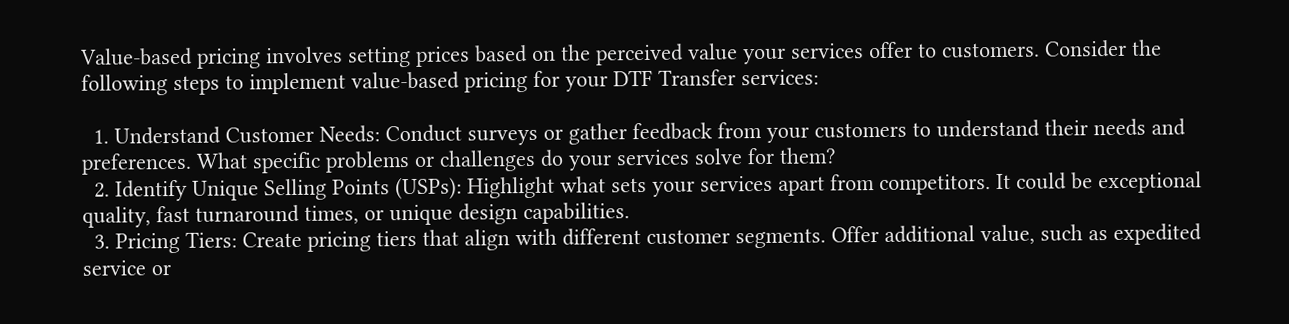Value-based pricing involves setting prices based on the perceived value your services offer to customers. Consider the following steps to implement value-based pricing for your DTF Transfer services:

  1. Understand Customer Needs: Conduct surveys or gather feedback from your customers to understand their needs and preferences. What specific problems or challenges do your services solve for them?
  2. Identify Unique Selling Points (USPs): Highlight what sets your services apart from competitors. It could be exceptional quality, fast turnaround times, or unique design capabilities.
  3. Pricing Tiers: Create pricing tiers that align with different customer segments. Offer additional value, such as expedited service or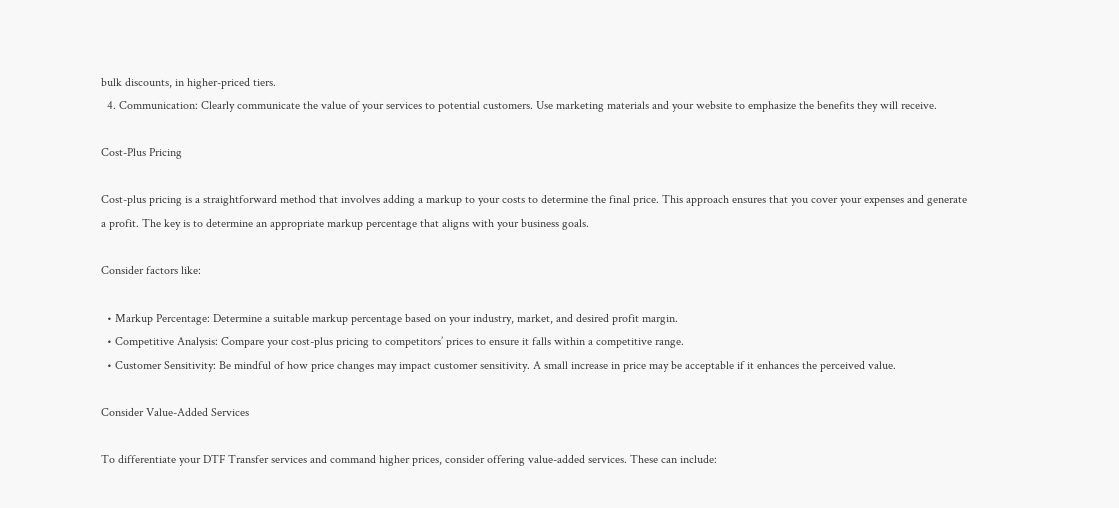bulk discounts, in higher-priced tiers.
  4. Communication: Clearly communicate the value of your services to potential customers. Use marketing materials and your website to emphasize the benefits they will receive.

Cost-Plus Pricing

Cost-plus pricing is a straightforward method that involves adding a markup to your costs to determine the final price. This approach ensures that you cover your expenses and generate a profit. The key is to determine an appropriate markup percentage that aligns with your business goals.

Consider factors like:

  • Markup Percentage: Determine a suitable markup percentage based on your industry, market, and desired profit margin.
  • Competitive Analysis: Compare your cost-plus pricing to competitors’ prices to ensure it falls within a competitive range.
  • Customer Sensitivity: Be mindful of how price changes may impact customer sensitivity. A small increase in price may be acceptable if it enhances the perceived value.

Consider Value-Added Services

To differentiate your DTF Transfer services and command higher prices, consider offering value-added services. These can include: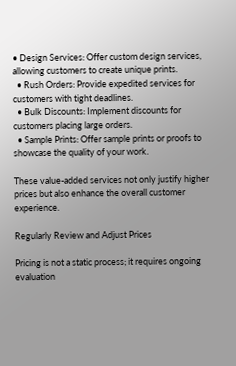• Design Services: Offer custom design services, allowing customers to create unique prints.
  • Rush Orders: Provide expedited services for customers with tight deadlines.
  • Bulk Discounts: Implement discounts for customers placing large orders.
  • Sample Prints: Offer sample prints or proofs to showcase the quality of your work.

These value-added services not only justify higher prices but also enhance the overall customer experience.

Regularly Review and Adjust Prices

Pricing is not a static process; it requires ongoing evaluation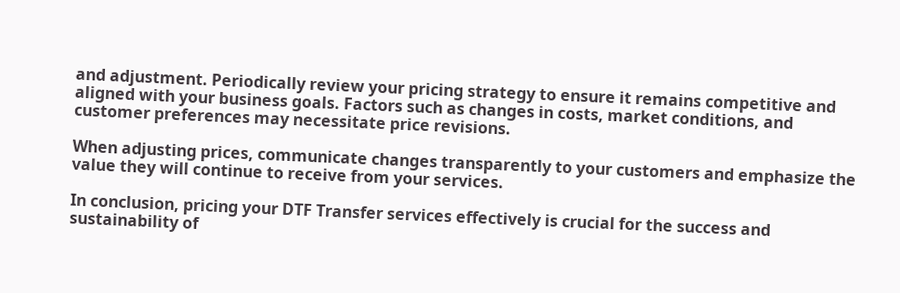and adjustment. Periodically review your pricing strategy to ensure it remains competitive and aligned with your business goals. Factors such as changes in costs, market conditions, and customer preferences may necessitate price revisions.

When adjusting prices, communicate changes transparently to your customers and emphasize the value they will continue to receive from your services.

In conclusion, pricing your DTF Transfer services effectively is crucial for the success and sustainability of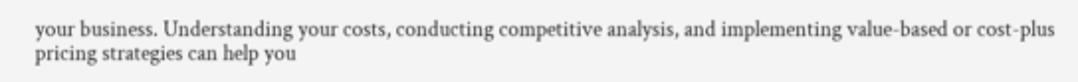your business. Understanding your costs, conducting competitive analysis, and implementing value-based or cost-plus pricing strategies can help you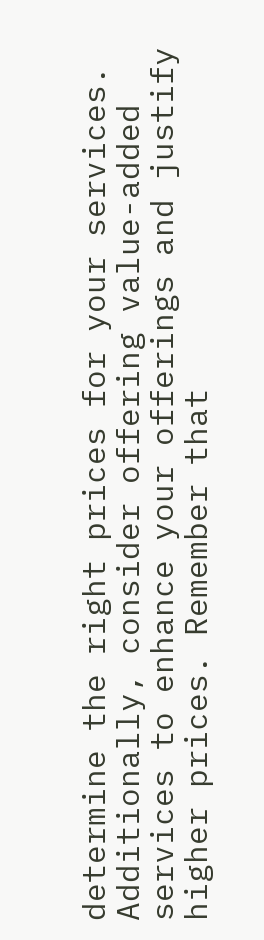determine the right prices for your services. Additionally, consider offering value-added services to enhance your offerings and justify higher prices. Remember that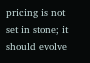pricing is not set in stone; it should evolve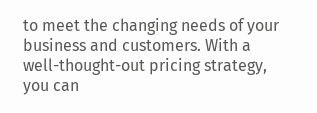to meet the changing needs of your business and customers. With a well-thought-out pricing strategy, you can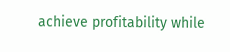achieve profitability while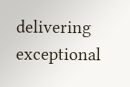delivering exceptional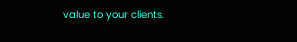value to your clients.